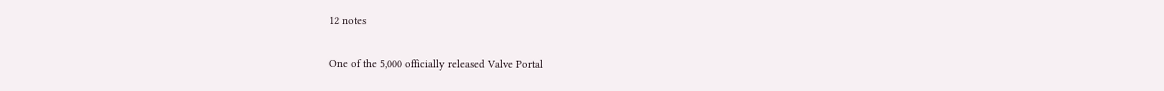12 notes

One of the 5,000 officially released Valve Portal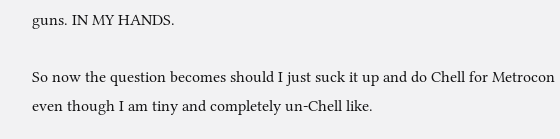guns. IN MY HANDS.

So now the question becomes should I just suck it up and do Chell for Metrocon even though I am tiny and completely un-Chell like.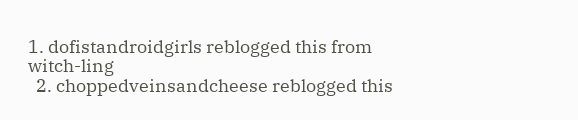1. dofistandroidgirls reblogged this from witch-ling
  2. choppedveinsandcheese reblogged this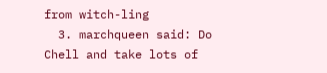from witch-ling
  3. marchqueen said: Do Chell and take lots of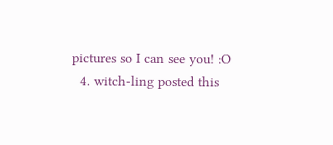pictures so I can see you! :O
  4. witch-ling posted this